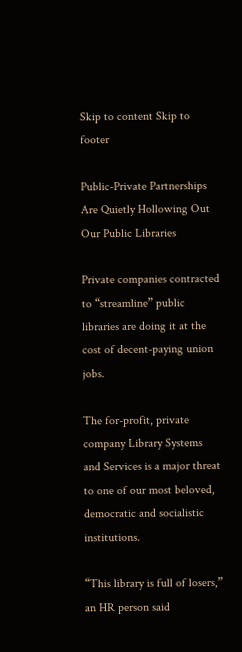Skip to content Skip to footer

Public-Private Partnerships Are Quietly Hollowing Out Our Public Libraries

Private companies contracted to “streamline” public libraries are doing it at the cost of decent-paying union jobs.

The for-profit, private company Library Systems and Services is a major threat to one of our most beloved, democratic and socialistic institutions.

“This library is full of losers,” an HR person said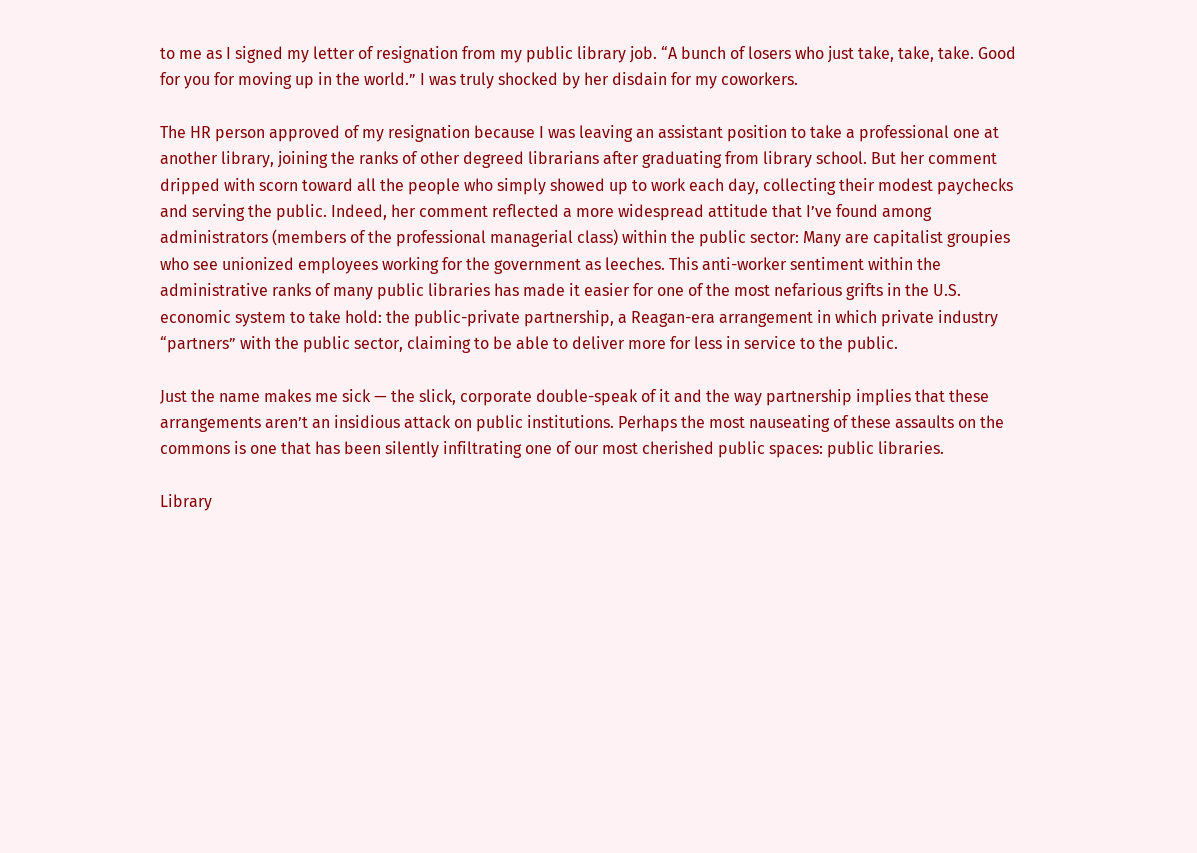to me as I signed my letter of resignation from my public library job. “A bunch of losers who just take, take, take. Good for you for moving up in the world.” I was truly shocked by her disdain for my coworkers.

The HR person approved of my resignation because I was leaving an assistant position to take a professional one at another library, joining the ranks of other degreed librarians after graduating from library school. But her comment dripped with scorn toward all the people who simply showed up to work each day, collecting their modest paychecks and serving the public. Indeed, her comment reflected a more widespread attitude that I’ve found among administrators (members of the professional managerial class) within the public sector: Many are capitalist groupies who see unionized employees working for the government as leeches. This anti-worker sentiment within the administrative ranks of many public libraries has made it easier for one of the most nefarious grifts in the U.S. economic system to take hold: the public-private partnership, a Reagan-era arrangement in which private industry “partners” with the public sector, claiming to be able to deliver more for less in service to the public.

Just the name makes me sick — the slick, corporate double-speak of it and the way partnership implies that these arrangements aren’t an insidious attack on public institutions. Perhaps the most nauseating of these assaults on the commons is one that has been silently infiltrating one of our most cherished public spaces: public libraries.

Library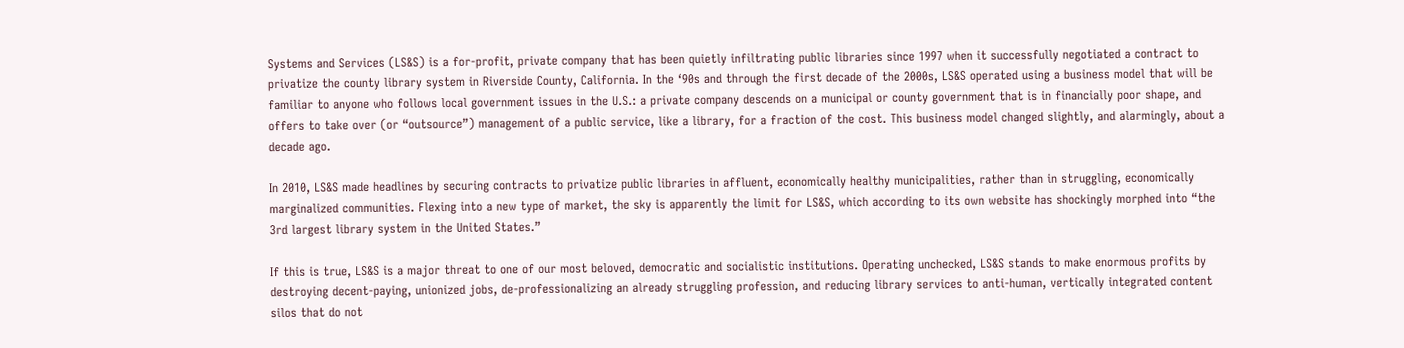Systems and Services (LS&S) is a for-profit, private company that has been quietly infiltrating public libraries since 1997 when it successfully negotiated a contract to privatize the county library system in Riverside County, California. In the ‘90s and through the first decade of the 2000s, LS&S operated using a business model that will be familiar to anyone who follows local government issues in the U.S.: a private company descends on a municipal or county government that is in financially poor shape, and offers to take over (or “outsource”) management of a public service, like a library, for a fraction of the cost. This business model changed slightly, and alarmingly, about a decade ago.

In 2010, LS&S made headlines by securing contracts to privatize public libraries in affluent, economically healthy municipalities, rather than in struggling, economically marginalized communities. Flexing into a new type of market, the sky is apparently the limit for LS&S, which according to its own website has shockingly morphed into “the 3rd largest library system in the United States.”

If this is true, LS&S is a major threat to one of our most beloved, democratic and socialistic institutions. Operating unchecked, LS&S stands to make enormous profits by destroying decent-paying, unionized jobs, de-professionalizing an already struggling profession, and reducing library services to anti-human, vertically integrated content silos that do not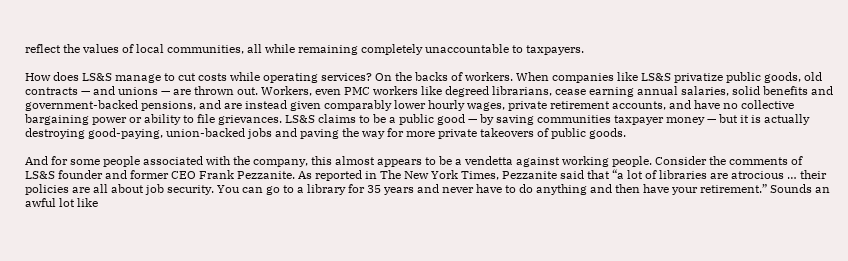reflect the values of local communities, all while remaining completely unaccountable to taxpayers.

How does LS&S manage to cut costs while operating services? On the backs of workers. When companies like LS&S privatize public goods, old contracts — and unions — are thrown out. Workers, even PMC workers like degreed librarians, cease earning annual salaries, solid benefits and government-backed pensions, and are instead given comparably lower hourly wages, private retirement accounts, and have no collective bargaining power or ability to file grievances. LS&S claims to be a public good — by saving communities taxpayer money — but it is actually destroying good-paying, union-backed jobs and paving the way for more private takeovers of public goods.

And for some people associated with the company, this almost appears to be a vendetta against working people. Consider the comments of LS&S founder and former CEO Frank Pezzanite. As reported in The New York Times, Pezzanite said that “a lot of libraries are atrocious … their policies are all about job security. You can go to a library for 35 years and never have to do anything and then have your retirement.” Sounds an awful lot like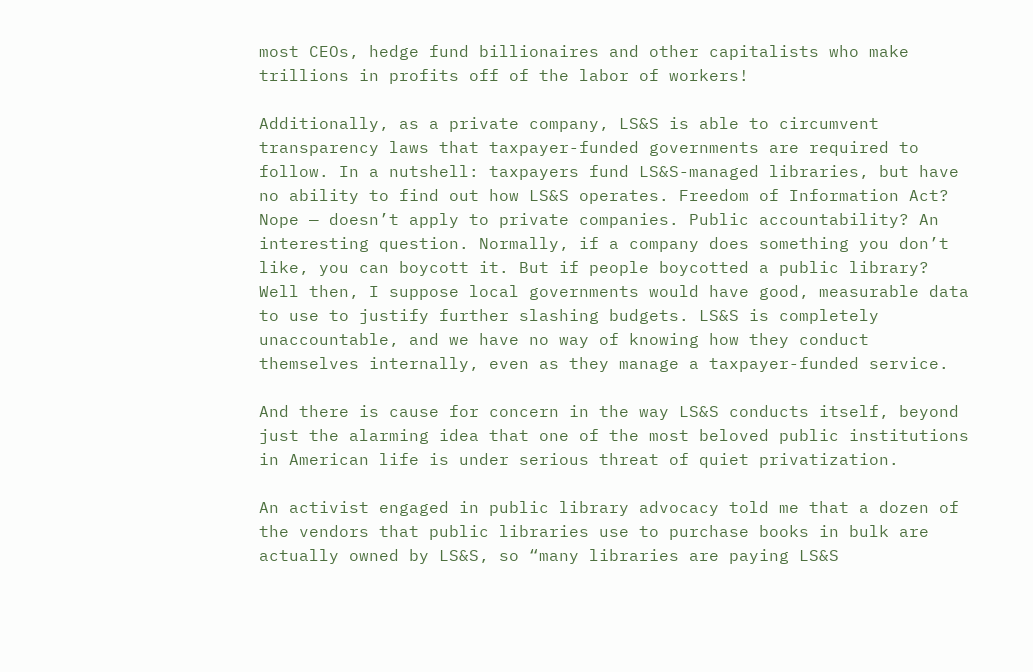most CEOs, hedge fund billionaires and other capitalists who make trillions in profits off of the labor of workers!

Additionally, as a private company, LS&S is able to circumvent transparency laws that taxpayer-funded governments are required to follow. In a nutshell: taxpayers fund LS&S-managed libraries, but have no ability to find out how LS&S operates. Freedom of Information Act? Nope — doesn’t apply to private companies. Public accountability? An interesting question. Normally, if a company does something you don’t like, you can boycott it. But if people boycotted a public library? Well then, I suppose local governments would have good, measurable data to use to justify further slashing budgets. LS&S is completely unaccountable, and we have no way of knowing how they conduct themselves internally, even as they manage a taxpayer-funded service.

And there is cause for concern in the way LS&S conducts itself, beyond just the alarming idea that one of the most beloved public institutions in American life is under serious threat of quiet privatization.

An activist engaged in public library advocacy told me that a dozen of the vendors that public libraries use to purchase books in bulk are actually owned by LS&S, so “many libraries are paying LS&S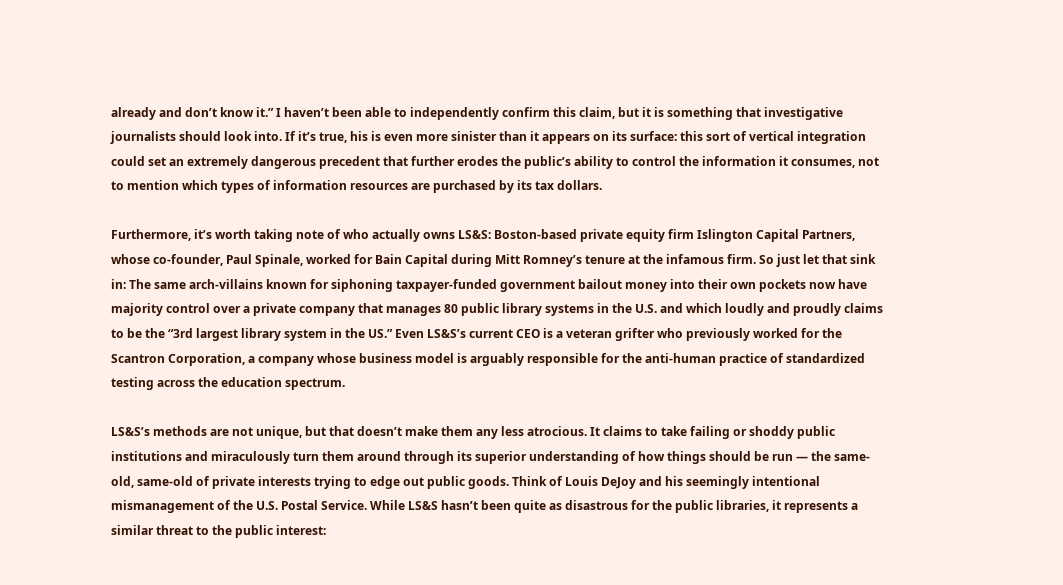already and don’t know it.” I haven’t been able to independently confirm this claim, but it is something that investigative journalists should look into. If it’s true, his is even more sinister than it appears on its surface: this sort of vertical integration could set an extremely dangerous precedent that further erodes the public’s ability to control the information it consumes, not to mention which types of information resources are purchased by its tax dollars.

Furthermore, it’s worth taking note of who actually owns LS&S: Boston-based private equity firm Islington Capital Partners, whose co-founder, Paul Spinale, worked for Bain Capital during Mitt Romney’s tenure at the infamous firm. So just let that sink in: The same arch-villains known for siphoning taxpayer-funded government bailout money into their own pockets now have majority control over a private company that manages 80 public library systems in the U.S. and which loudly and proudly claims to be the “3rd largest library system in the US.” Even LS&S’s current CEO is a veteran grifter who previously worked for the Scantron Corporation, a company whose business model is arguably responsible for the anti-human practice of standardized testing across the education spectrum.

LS&S’s methods are not unique, but that doesn’t make them any less atrocious. It claims to take failing or shoddy public institutions and miraculously turn them around through its superior understanding of how things should be run — the same-old, same-old of private interests trying to edge out public goods. Think of Louis DeJoy and his seemingly intentional mismanagement of the U.S. Postal Service. While LS&S hasn’t been quite as disastrous for the public libraries, it represents a similar threat to the public interest: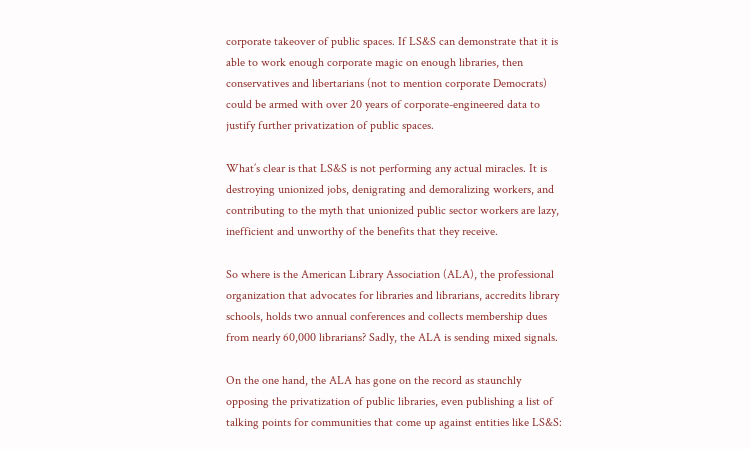corporate takeover of public spaces. If LS&S can demonstrate that it is able to work enough corporate magic on enough libraries, then conservatives and libertarians (not to mention corporate Democrats) could be armed with over 20 years of corporate-engineered data to justify further privatization of public spaces.

What’s clear is that LS&S is not performing any actual miracles. It is destroying unionized jobs, denigrating and demoralizing workers, and contributing to the myth that unionized public sector workers are lazy, inefficient and unworthy of the benefits that they receive.

So where is the American Library Association (ALA), the professional organization that advocates for libraries and librarians, accredits library schools, holds two annual conferences and collects membership dues from nearly 60,000 librarians? Sadly, the ALA is sending mixed signals.

On the one hand, the ALA has gone on the record as staunchly opposing the privatization of public libraries, even publishing a list of talking points for communities that come up against entities like LS&S: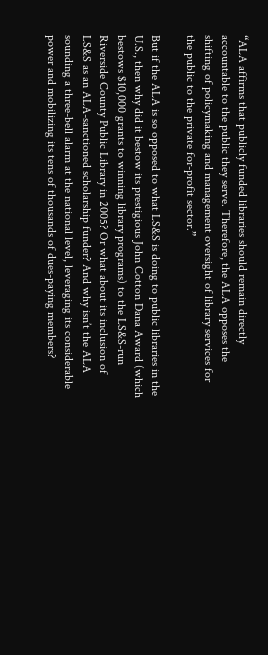“ALA affirms that publicly funded libraries should remain directly accountable to the public they serve. Therefore, the ALA opposes the shifting of policymaking and management oversight of library services for the public to the private for-profit sector.”

But if the ALA is so opposed to what LS&S is doing to public libraries in the U.S., then why did it bestow its prestigious John Cotton Dana Award (which bestows $10,000 grants to winning library programs) to the LS&S-run Riverside County Public Library in 2005? Or what about its inclusion of LS&S as an ALA-sanctioned scholarship funder? And why isn’t the ALA sounding a three-bell alarm at the national level, leveraging its considerable power and mobilizing its tens of thousands of dues-paying members?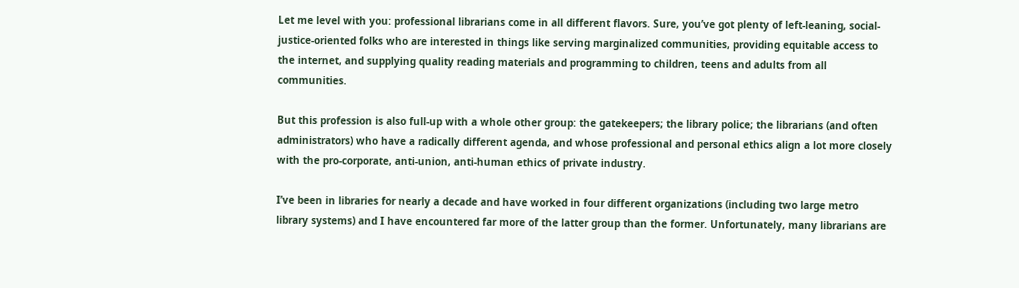Let me level with you: professional librarians come in all different flavors. Sure, you’ve got plenty of left-leaning, social-justice-oriented folks who are interested in things like serving marginalized communities, providing equitable access to the internet, and supplying quality reading materials and programming to children, teens and adults from all communities.

But this profession is also full-up with a whole other group: the gatekeepers; the library police; the librarians (and often administrators) who have a radically different agenda, and whose professional and personal ethics align a lot more closely with the pro-corporate, anti-union, anti-human ethics of private industry.

I’ve been in libraries for nearly a decade and have worked in four different organizations (including two large metro library systems) and I have encountered far more of the latter group than the former. Unfortunately, many librarians are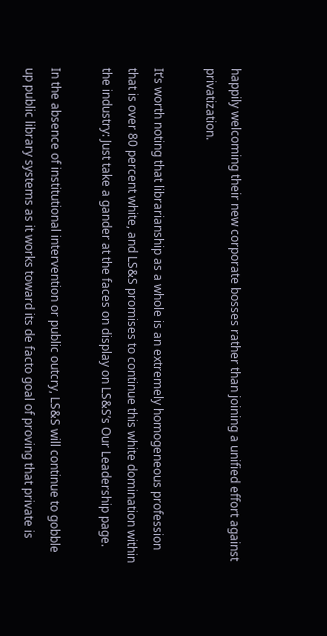happily welcoming their new corporate bosses rather than joining a unified effort against privatization.

It’s worth noting that librarianship as a whole is an extremely homogeneous profession that is over 80 percent white, and LS&S promises to continue this white domination within the industry: Just take a gander at the faces on display on LS&S’s Our Leadership page.

In the absence of institutional intervention or public outcry, LS&S will continue to gobble up public library systems as it works toward its de facto goal of proving that private is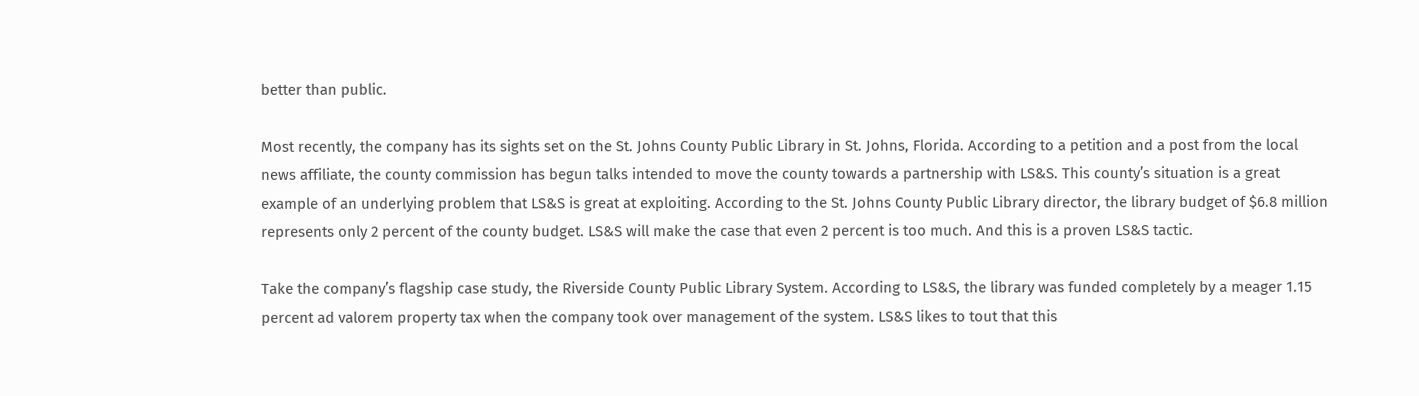better than public.

Most recently, the company has its sights set on the St. Johns County Public Library in St. Johns, Florida. According to a petition and a post from the local news affiliate, the county commission has begun talks intended to move the county towards a partnership with LS&S. This county’s situation is a great example of an underlying problem that LS&S is great at exploiting. According to the St. Johns County Public Library director, the library budget of $6.8 million represents only 2 percent of the county budget. LS&S will make the case that even 2 percent is too much. And this is a proven LS&S tactic.

Take the company’s flagship case study, the Riverside County Public Library System. According to LS&S, the library was funded completely by a meager 1.15 percent ad valorem property tax when the company took over management of the system. LS&S likes to tout that this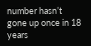number hasn’t gone up once in 18 years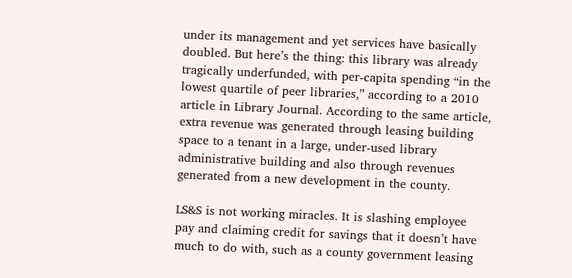under its management and yet services have basically doubled. But here’s the thing: this library was already tragically underfunded, with per-capita spending “in the lowest quartile of peer libraries,” according to a 2010 article in Library Journal. According to the same article, extra revenue was generated through leasing building space to a tenant in a large, under-used library administrative building and also through revenues generated from a new development in the county.

LS&S is not working miracles. It is slashing employee pay and claiming credit for savings that it doesn’t have much to do with, such as a county government leasing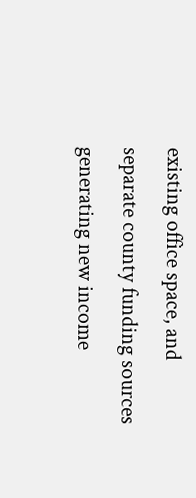existing office space, and separate county funding sources generating new income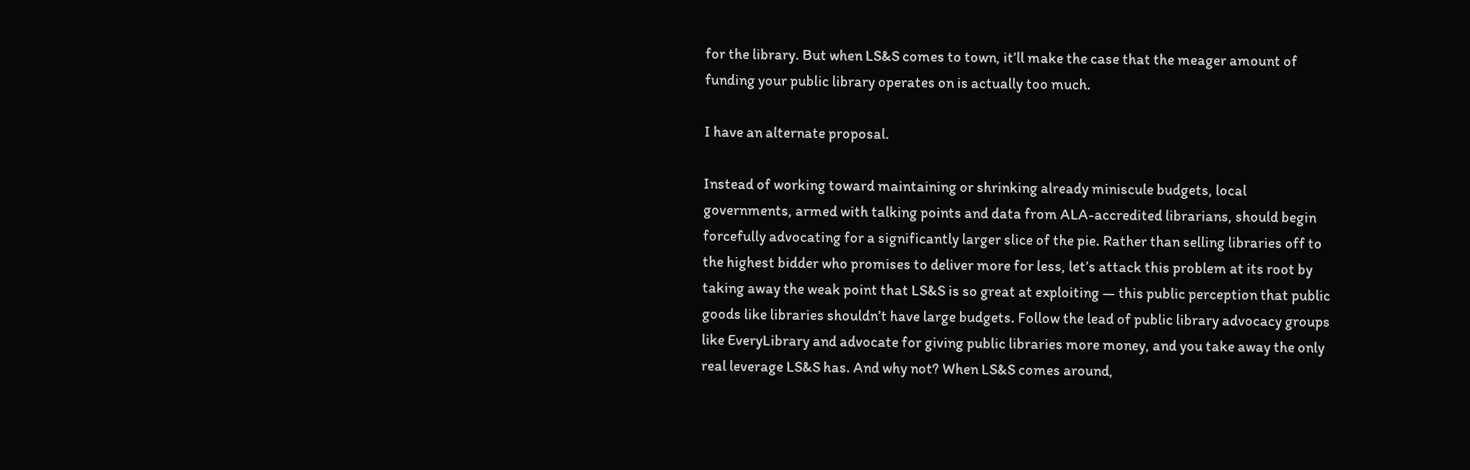for the library. But when LS&S comes to town, it’ll make the case that the meager amount of funding your public library operates on is actually too much.

I have an alternate proposal.

Instead of working toward maintaining or shrinking already miniscule budgets, local governments, armed with talking points and data from ALA-accredited librarians, should begin forcefully advocating for a significantly larger slice of the pie. Rather than selling libraries off to the highest bidder who promises to deliver more for less, let’s attack this problem at its root by taking away the weak point that LS&S is so great at exploiting — this public perception that public goods like libraries shouldn’t have large budgets. Follow the lead of public library advocacy groups like EveryLibrary and advocate for giving public libraries more money, and you take away the only real leverage LS&S has. And why not? When LS&S comes around,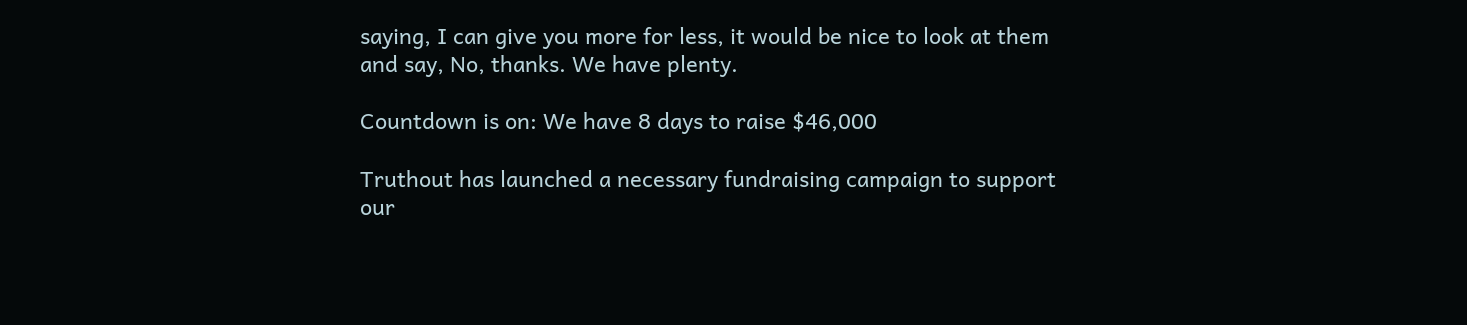saying, I can give you more for less, it would be nice to look at them and say, No, thanks. We have plenty.

Countdown is on: We have 8 days to raise $46,000

Truthout has launched a necessary fundraising campaign to support our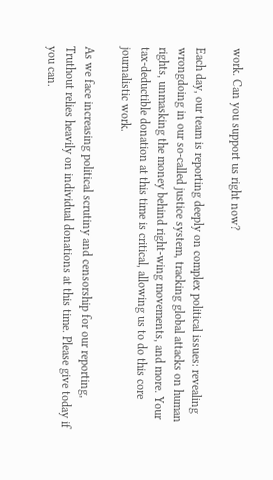work. Can you support us right now?

Each day, our team is reporting deeply on complex political issues: revealing wrongdoing in our so-called justice system, tracking global attacks on human rights, unmasking the money behind right-wing movements, and more. Your tax-deductible donation at this time is critical, allowing us to do this core journalistic work.

As we face increasing political scrutiny and censorship for our reporting, Truthout relies heavily on individual donations at this time. Please give today if you can.